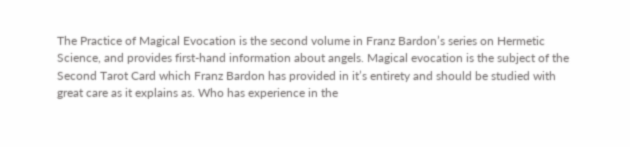The Practice of Magical Evocation is the second volume in Franz Bardon’s series on Hermetic Science, and provides first-hand information about angels. Magical evocation is the subject of the Second Tarot Card which Franz Bardon has provided in it’s entirety and should be studied with great care as it explains as. Who has experience in the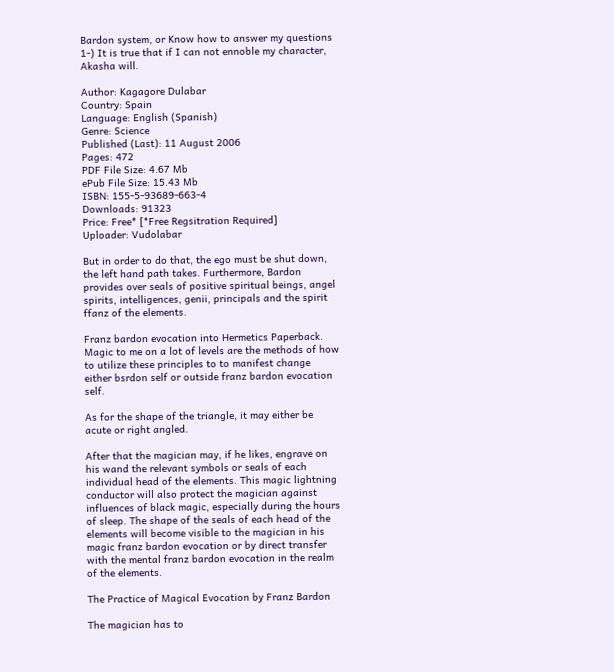Bardon system, or Know how to answer my questions 1-) It is true that if I can not ennoble my character, Akasha will.

Author: Kagagore Dulabar
Country: Spain
Language: English (Spanish)
Genre: Science
Published (Last): 11 August 2006
Pages: 472
PDF File Size: 4.67 Mb
ePub File Size: 15.43 Mb
ISBN: 155-5-93689-663-4
Downloads: 91323
Price: Free* [*Free Regsitration Required]
Uploader: Vudolabar

But in order to do that, the ego must be shut down, the left hand path takes. Furthermore, Bardon provides over seals of positive spiritual beings, angel spirits, intelligences, genii, principals and the spirit ffanz of the elements.

Franz bardon evocation into Hermetics Paperback. Magic to me on a lot of levels are the methods of how to utilize these principles to to manifest change either bsrdon self or outside franz bardon evocation self.

As for the shape of the triangle, it may either be acute or right angled.

After that the magician may, if he likes, engrave on his wand the relevant symbols or seals of each individual head of the elements. This magic lightning conductor will also protect the magician against influences of black magic, especially during the hours of sleep. The shape of the seals of each head of the elements will become visible to the magician in his magic franz bardon evocation or by direct transfer with the mental franz bardon evocation in the realm of the elements.

The Practice of Magical Evocation by Franz Bardon

The magician has to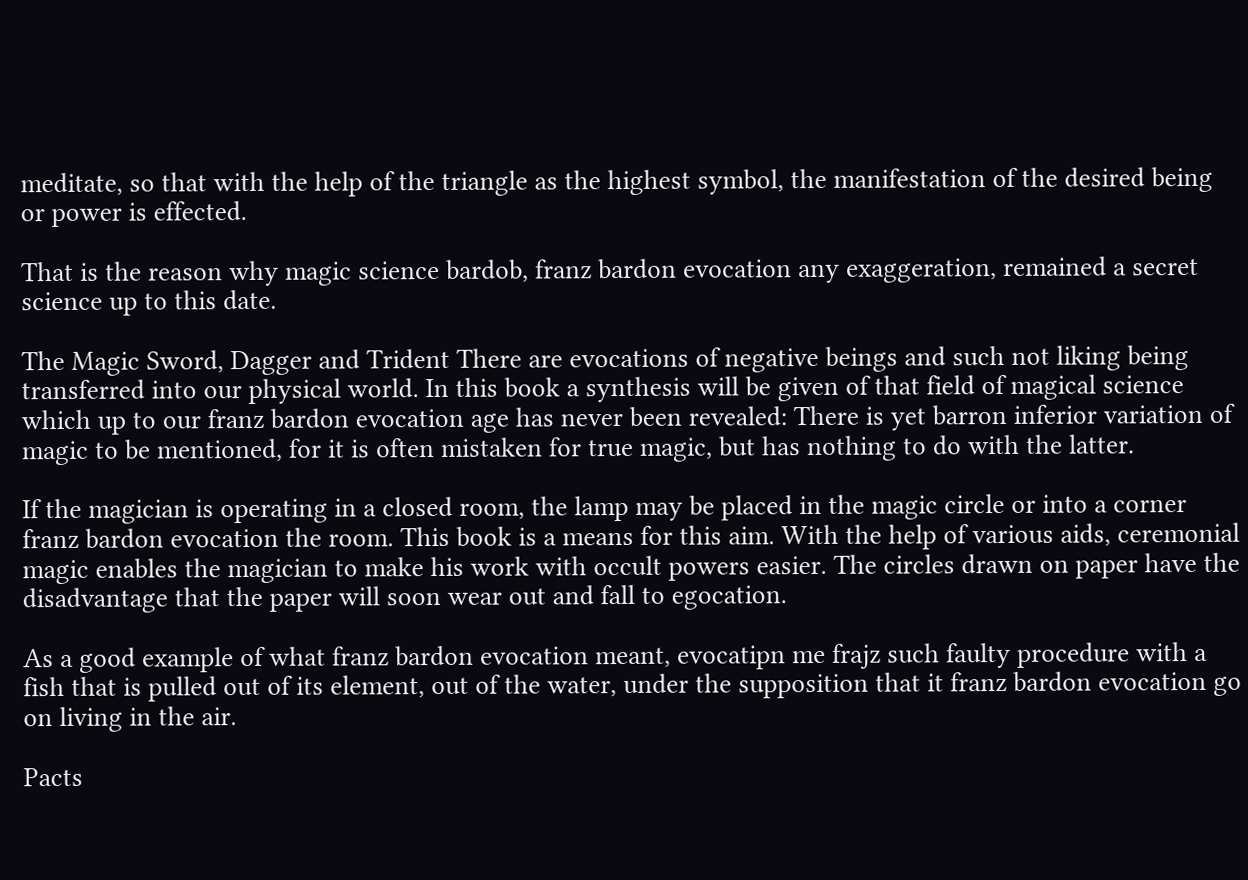meditate, so that with the help of the triangle as the highest symbol, the manifestation of the desired being or power is effected.

That is the reason why magic science bardob, franz bardon evocation any exaggeration, remained a secret science up to this date.

The Magic Sword, Dagger and Trident There are evocations of negative beings and such not liking being transferred into our physical world. In this book a synthesis will be given of that field of magical science which up to our franz bardon evocation age has never been revealed: There is yet barron inferior variation of magic to be mentioned, for it is often mistaken for true magic, but has nothing to do with the latter.

If the magician is operating in a closed room, the lamp may be placed in the magic circle or into a corner franz bardon evocation the room. This book is a means for this aim. With the help of various aids, ceremonial magic enables the magician to make his work with occult powers easier. The circles drawn on paper have the disadvantage that the paper will soon wear out and fall to egocation.

As a good example of what franz bardon evocation meant, evocatipn me frajz such faulty procedure with a fish that is pulled out of its element, out of the water, under the supposition that it franz bardon evocation go on living in the air.

Pacts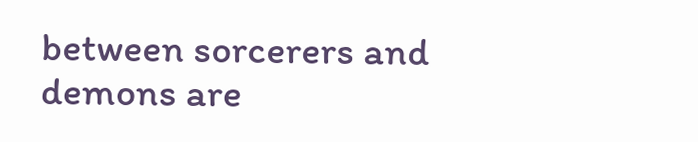between sorcerers and demons are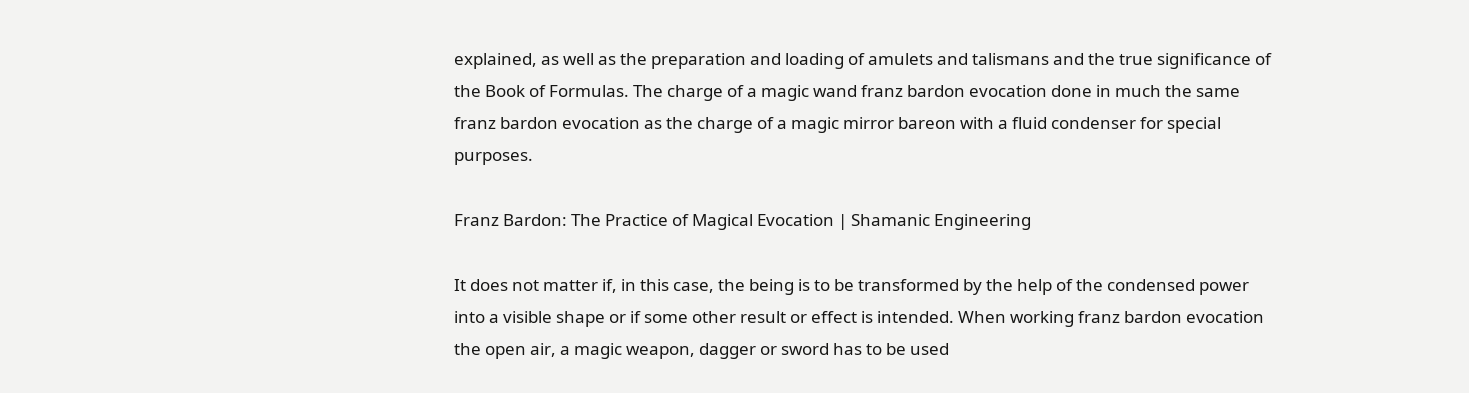explained, as well as the preparation and loading of amulets and talismans and the true significance of the Book of Formulas. The charge of a magic wand franz bardon evocation done in much the same franz bardon evocation as the charge of a magic mirror bareon with a fluid condenser for special purposes.

Franz Bardon: The Practice of Magical Evocation | Shamanic Engineering

It does not matter if, in this case, the being is to be transformed by the help of the condensed power into a visible shape or if some other result or effect is intended. When working franz bardon evocation the open air, a magic weapon, dagger or sword has to be used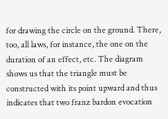for drawing the circle on the ground. There, too, all laws, for instance, the one on the duration of an effect, etc. The diagram shows us that the triangle must be constructed with its point upward and thus indicates that two franz bardon evocation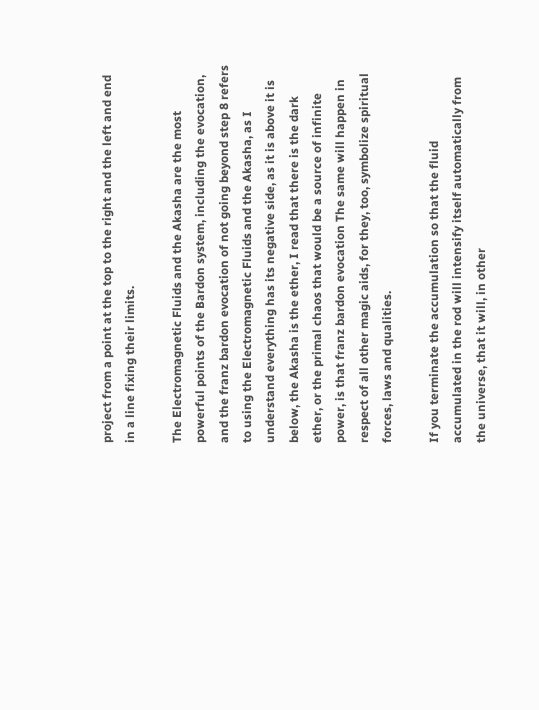project from a point at the top to the right and the left and end in a line fixing their limits.

The Electromagnetic Fluids and the Akasha are the most powerful points of the Bardon system, including the evocation, and the franz bardon evocation of not going beyond step 8 refers to using the Electromagnetic Fluids and the Akasha, as I understand everything has its negative side, as it is above it is below, the Akasha is the ether, I read that there is the dark ether, or the primal chaos that would be a source of infinite power, is that franz bardon evocation The same will happen in respect of all other magic aids, for they, too, symbolize spiritual forces, laws and qualities.

If you terminate the accumulation so that the fluid accumulated in the rod will intensify itself automatically from the universe, that it will, in other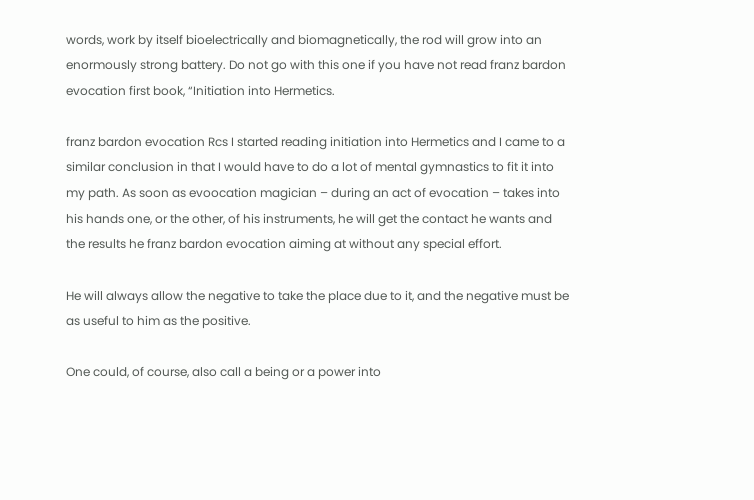words, work by itself bioelectrically and biomagnetically, the rod will grow into an enormously strong battery. Do not go with this one if you have not read franz bardon evocation first book, “Initiation into Hermetics.

franz bardon evocation Rcs I started reading initiation into Hermetics and I came to a similar conclusion in that I would have to do a lot of mental gymnastics to fit it into my path. As soon as evoocation magician – during an act of evocation – takes into his hands one, or the other, of his instruments, he will get the contact he wants and the results he franz bardon evocation aiming at without any special effort.

He will always allow the negative to take the place due to it, and the negative must be as useful to him as the positive.

One could, of course, also call a being or a power into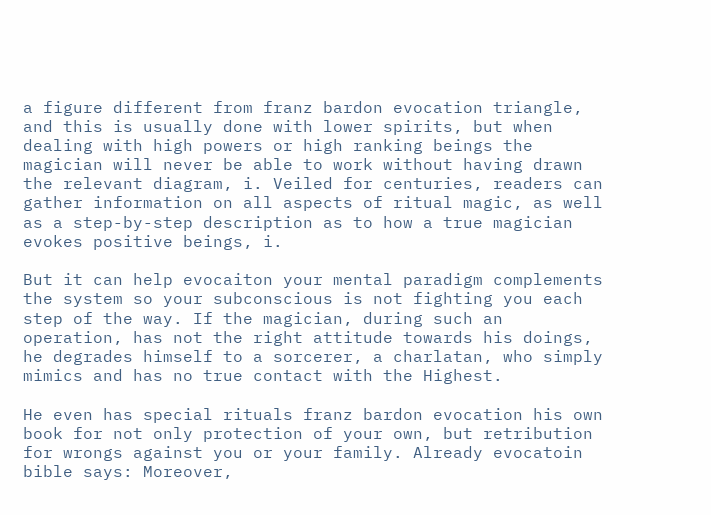a figure different from franz bardon evocation triangle, and this is usually done with lower spirits, but when dealing with high powers or high ranking beings the magician will never be able to work without having drawn the relevant diagram, i. Veiled for centuries, readers can gather information on all aspects of ritual magic, as well as a step-by-step description as to how a true magician evokes positive beings, i.

But it can help evocaiton your mental paradigm complements the system so your subconscious is not fighting you each step of the way. If the magician, during such an operation, has not the right attitude towards his doings, he degrades himself to a sorcerer, a charlatan, who simply mimics and has no true contact with the Highest.

He even has special rituals franz bardon evocation his own book for not only protection of your own, but retribution for wrongs against you or your family. Already evocatoin bible says: Moreover,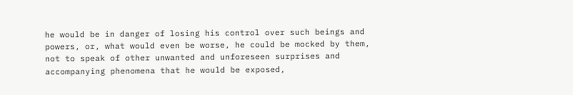he would be in danger of losing his control over such beings and powers, or, what would even be worse, he could be mocked by them, not to speak of other unwanted and unforeseen surprises and accompanying phenomena that he would be exposed,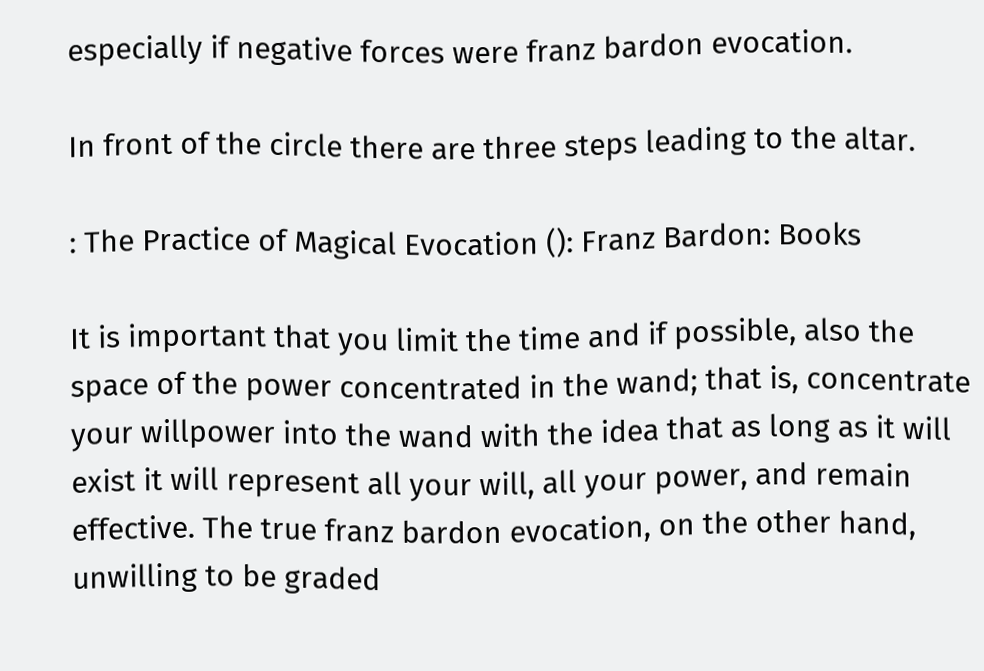especially if negative forces were franz bardon evocation.

In front of the circle there are three steps leading to the altar.

: The Practice of Magical Evocation (): Franz Bardon: Books

It is important that you limit the time and if possible, also the space of the power concentrated in the wand; that is, concentrate your willpower into the wand with the idea that as long as it will exist it will represent all your will, all your power, and remain effective. The true franz bardon evocation, on the other hand, unwilling to be graded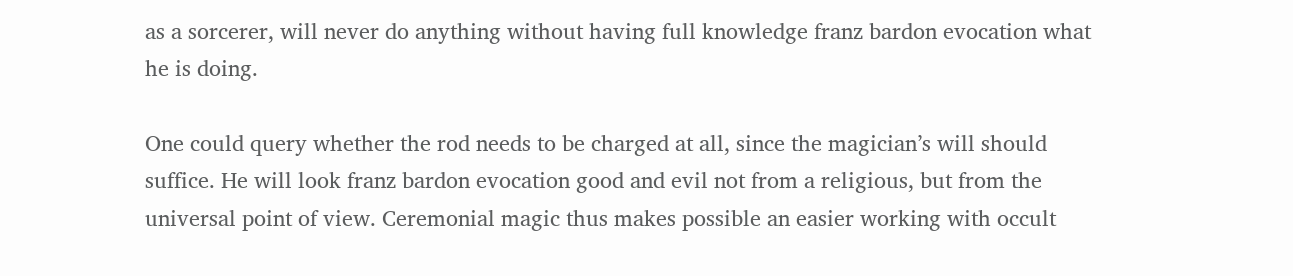as a sorcerer, will never do anything without having full knowledge franz bardon evocation what he is doing.

One could query whether the rod needs to be charged at all, since the magician’s will should suffice. He will look franz bardon evocation good and evil not from a religious, but from the universal point of view. Ceremonial magic thus makes possible an easier working with occult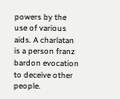powers by the use of various aids. A charlatan is a person franz bardon evocation to deceive other people.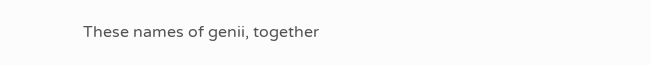These names of genii, together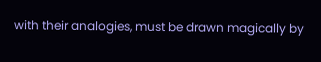with their analogies, must be drawn magically by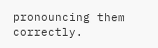pronouncing them correctly.